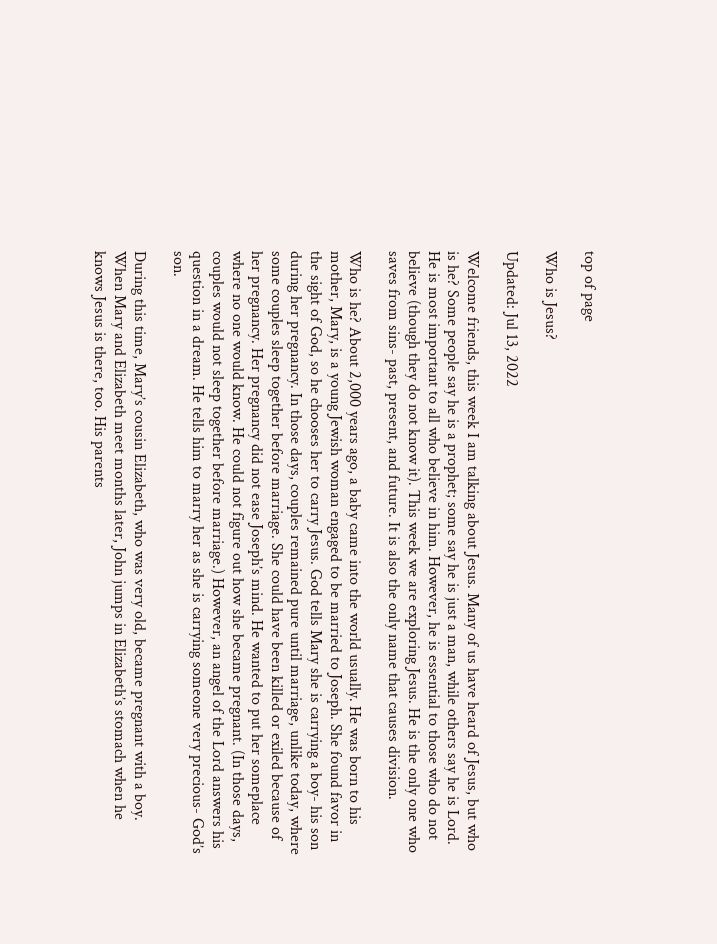top of page

Who is Jesus?

Updated: Jul 13, 2022

Welcome friends, this week I am talking about Jesus. Many of us have heard of Jesus, but who is he? Some people say he is a prophet; some say he is just a man, while others say he is Lord. He is most important to all who believe in him. However, he is essential to those who do not believe (though they do not know it). This week we are exploring Jesus. He is the only one who saves from sins- past, present, and future. It is also the only name that causes division.

Who is he? About 2,000 years ago, a baby came into the world usually. He was born to his mother, Mary, is a young Jewish woman engaged to be married to Joseph. She found favor in the sight of God, so he chooses her to carry Jesus. God tells Mary she is carrying a boy- his son during her pregnancy. In those days, couples remained pure until marriage, unlike today, where some couples sleep together before marriage. She could have been killed or exiled because of her pregnancy. Her pregnancy did not ease Joseph’s mind. He wanted to put her someplace where no one would know. He could not figure out how she became pregnant. (In those days, couples would not sleep together before marriage.) However, an angel of the Lord answers his question in a dream. He tells him to marry her as she is carrying someone very precious- God’s son.

During this time, Mary’s cousin Elizabeth, who was very old, became pregnant with a boy. When Mary and Elizabeth meet months later, John jumps in Elizabeth’s stomach when he knows Jesus is there, too. His parents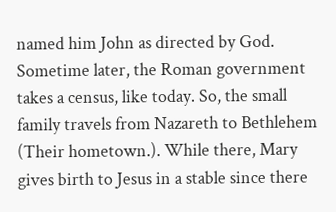named him John as directed by God. Sometime later, the Roman government takes a census, like today. So, the small family travels from Nazareth to Bethlehem (Their hometown.). While there, Mary gives birth to Jesus in a stable since there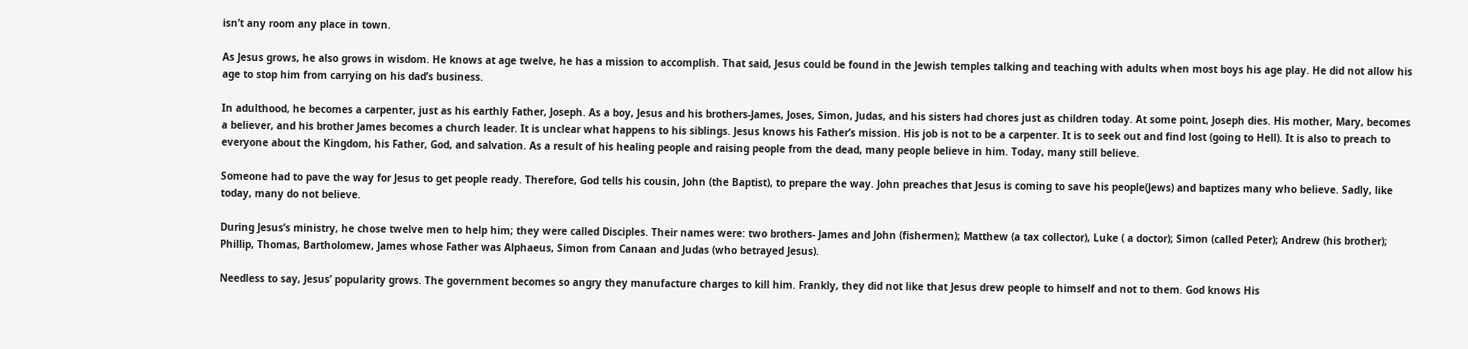isn’t any room any place in town.

As Jesus grows, he also grows in wisdom. He knows at age twelve, he has a mission to accomplish. That said, Jesus could be found in the Jewish temples talking and teaching with adults when most boys his age play. He did not allow his age to stop him from carrying on his dad’s business.

In adulthood, he becomes a carpenter, just as his earthly Father, Joseph. As a boy, Jesus and his brothers-James, Joses, Simon, Judas, and his sisters had chores just as children today. At some point, Joseph dies. His mother, Mary, becomes a believer, and his brother James becomes a church leader. It is unclear what happens to his siblings. Jesus knows his Father’s mission. His job is not to be a carpenter. It is to seek out and find lost (going to Hell). It is also to preach to everyone about the Kingdom, his Father, God, and salvation. As a result of his healing people and raising people from the dead, many people believe in him. Today, many still believe.

Someone had to pave the way for Jesus to get people ready. Therefore, God tells his cousin, John (the Baptist), to prepare the way. John preaches that Jesus is coming to save his people(Jews) and baptizes many who believe. Sadly, like today, many do not believe.

During Jesus’s ministry, he chose twelve men to help him; they were called Disciples. Their names were: two brothers- James and John (fishermen); Matthew (a tax collector), Luke ( a doctor); Simon (called Peter); Andrew (his brother); Phillip, Thomas, Bartholomew, James whose Father was Alphaeus, Simon from Canaan and Judas (who betrayed Jesus).

Needless to say, Jesus’ popularity grows. The government becomes so angry they manufacture charges to kill him. Frankly, they did not like that Jesus drew people to himself and not to them. God knows His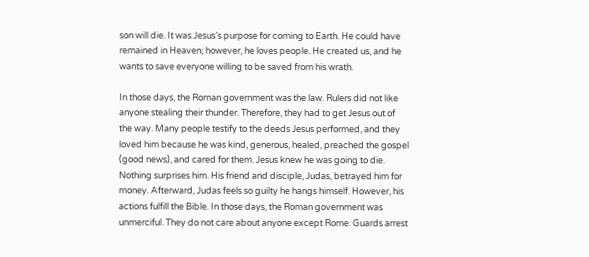son will die. It was Jesus’s purpose for coming to Earth. He could have remained in Heaven; however, he loves people. He created us, and he wants to save everyone willing to be saved from his wrath.

In those days, the Roman government was the law. Rulers did not like anyone stealing their thunder. Therefore, they had to get Jesus out of the way. Many people testify to the deeds Jesus performed, and they loved him because he was kind, generous, healed, preached the gospel (good news), and cared for them. Jesus knew he was going to die. Nothing surprises him. His friend and disciple, Judas, betrayed him for money. Afterward, Judas feels so guilty he hangs himself. However, his actions fulfill the Bible. In those days, the Roman government was unmerciful. They do not care about anyone except Rome. Guards arrest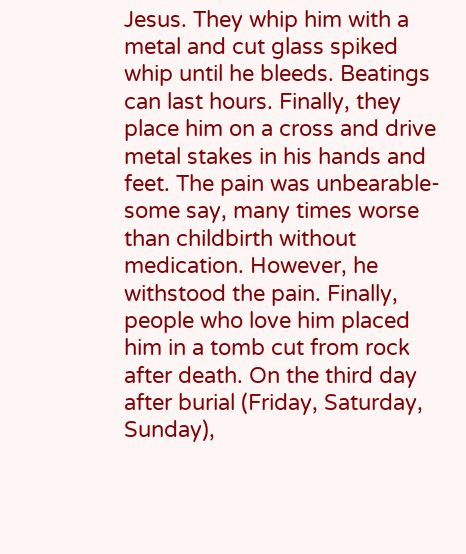Jesus. They whip him with a metal and cut glass spiked whip until he bleeds. Beatings can last hours. Finally, they place him on a cross and drive metal stakes in his hands and feet. The pain was unbearable- some say, many times worse than childbirth without medication. However, he withstood the pain. Finally, people who love him placed him in a tomb cut from rock after death. On the third day after burial (Friday, Saturday, Sunday),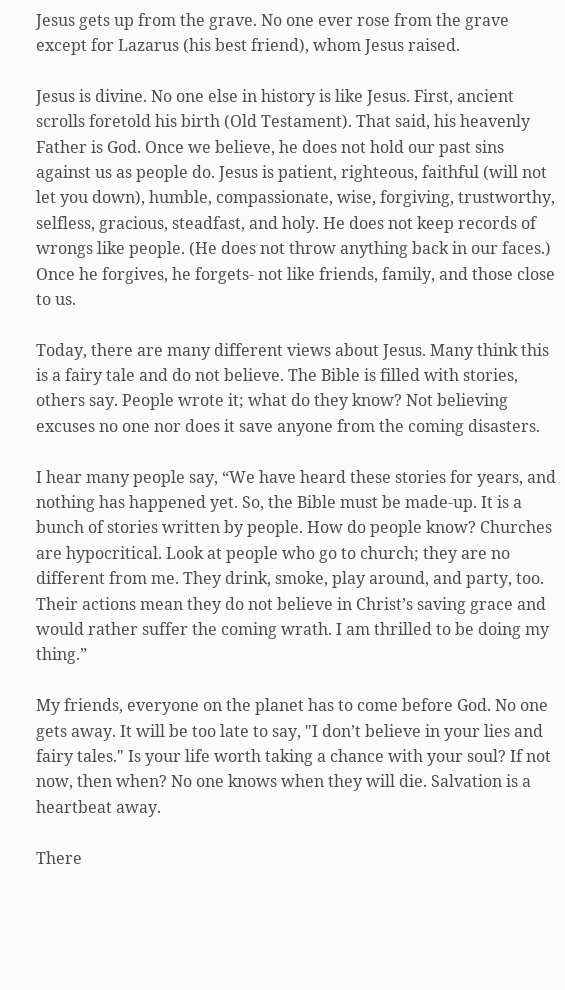Jesus gets up from the grave. No one ever rose from the grave except for Lazarus (his best friend), whom Jesus raised.

Jesus is divine. No one else in history is like Jesus. First, ancient scrolls foretold his birth (Old Testament). That said, his heavenly Father is God. Once we believe, he does not hold our past sins against us as people do. Jesus is patient, righteous, faithful (will not let you down), humble, compassionate, wise, forgiving, trustworthy, selfless, gracious, steadfast, and holy. He does not keep records of wrongs like people. (He does not throw anything back in our faces.) Once he forgives, he forgets- not like friends, family, and those close to us.

Today, there are many different views about Jesus. Many think this is a fairy tale and do not believe. The Bible is filled with stories, others say. People wrote it; what do they know? Not believing excuses no one nor does it save anyone from the coming disasters.

I hear many people say, “We have heard these stories for years, and nothing has happened yet. So, the Bible must be made-up. It is a bunch of stories written by people. How do people know? Churches are hypocritical. Look at people who go to church; they are no different from me. They drink, smoke, play around, and party, too. Their actions mean they do not believe in Christ’s saving grace and would rather suffer the coming wrath. I am thrilled to be doing my thing.”

My friends, everyone on the planet has to come before God. No one gets away. It will be too late to say, "I don’t believe in your lies and fairy tales." Is your life worth taking a chance with your soul? If not now, then when? No one knows when they will die. Salvation is a heartbeat away.

There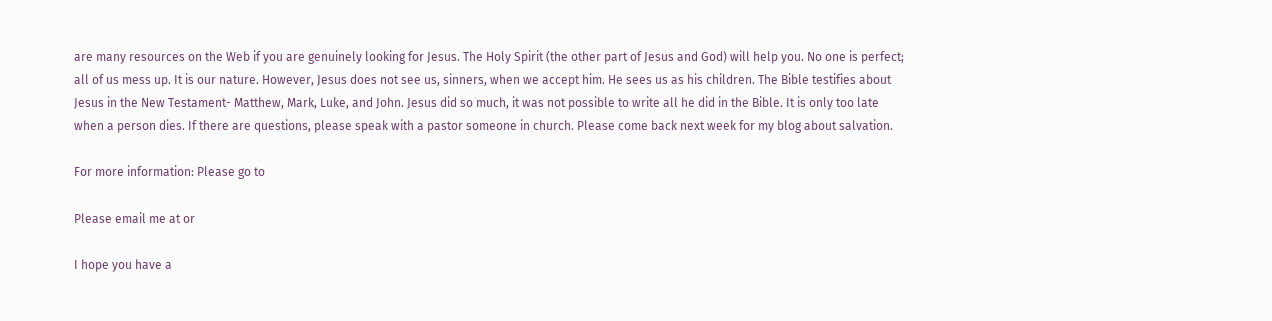are many resources on the Web if you are genuinely looking for Jesus. The Holy Spirit (the other part of Jesus and God) will help you. No one is perfect; all of us mess up. It is our nature. However, Jesus does not see us, sinners, when we accept him. He sees us as his children. The Bible testifies about Jesus in the New Testament- Matthew, Mark, Luke, and John. Jesus did so much, it was not possible to write all he did in the Bible. It is only too late when a person dies. If there are questions, please speak with a pastor someone in church. Please come back next week for my blog about salvation.

For more information: Please go to

Please email me at or

I hope you have a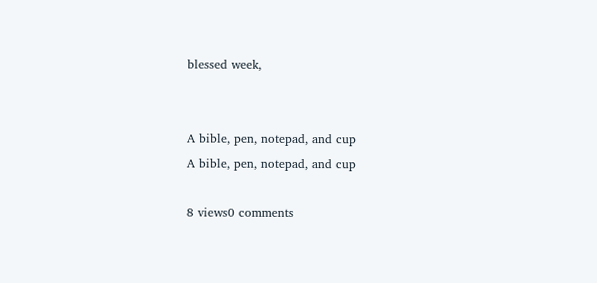blessed week,


A bible, pen, notepad, and cup
A bible, pen, notepad, and cup

8 views0 comments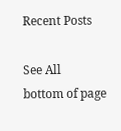Recent Posts

See All
bottom of page